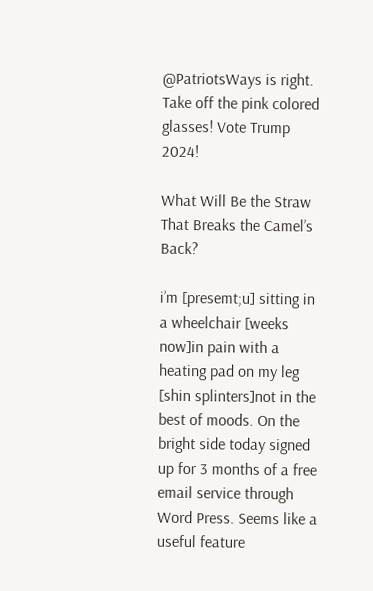@PatriotsWays is right. Take off the pink colored glasses! Vote Trump 2024!

What Will Be the Straw That Breaks the Camel’s Back?

i’m [presemt;u] sitting in a wheelchair [weeks now]in pain with a heating pad on my leg [shin splinters]not in the best of moods. On the bright side today signed up for 3 months of a free email service through Word Press. Seems like a useful feature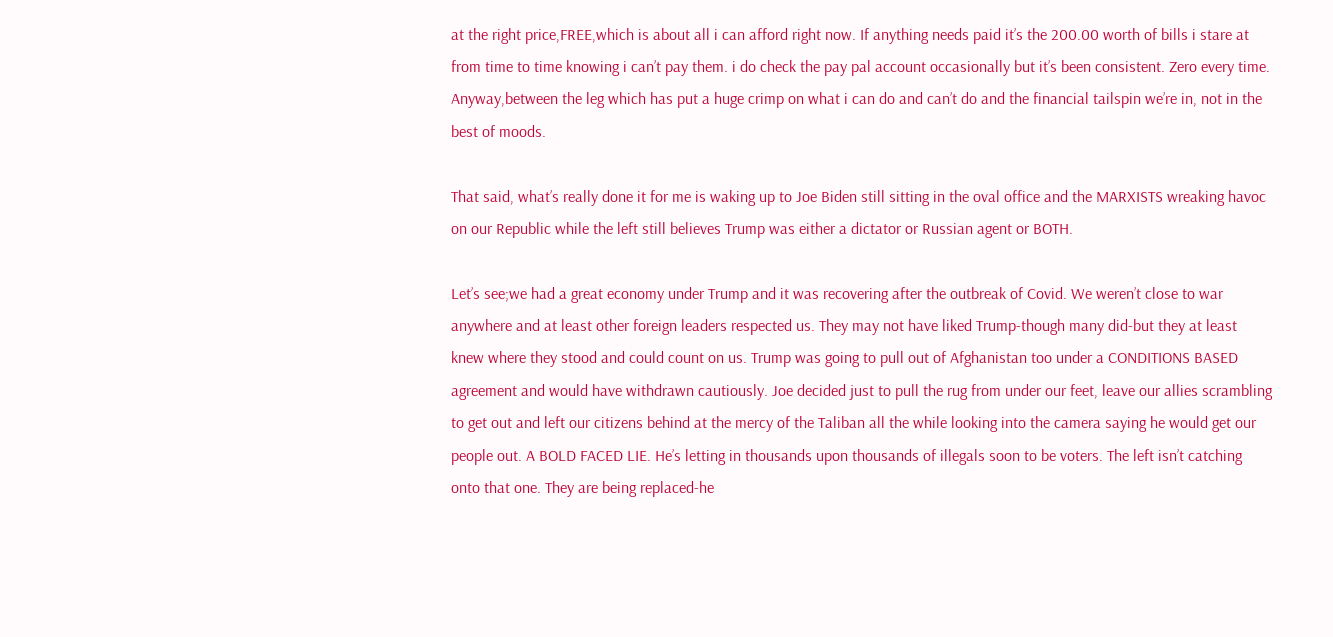at the right price,FREE,which is about all i can afford right now. If anything needs paid it’s the 200.00 worth of bills i stare at from time to time knowing i can’t pay them. i do check the pay pal account occasionally but it’s been consistent. Zero every time. Anyway,between the leg which has put a huge crimp on what i can do and can’t do and the financial tailspin we’re in, not in the best of moods.

That said, what’s really done it for me is waking up to Joe Biden still sitting in the oval office and the MARXISTS wreaking havoc on our Republic while the left still believes Trump was either a dictator or Russian agent or BOTH.

Let’s see;we had a great economy under Trump and it was recovering after the outbreak of Covid. We weren’t close to war anywhere and at least other foreign leaders respected us. They may not have liked Trump-though many did-but they at least knew where they stood and could count on us. Trump was going to pull out of Afghanistan too under a CONDITIONS BASED agreement and would have withdrawn cautiously. Joe decided just to pull the rug from under our feet, leave our allies scrambling to get out and left our citizens behind at the mercy of the Taliban all the while looking into the camera saying he would get our people out. A BOLD FACED LIE. He’s letting in thousands upon thousands of illegals soon to be voters. The left isn’t catching onto that one. They are being replaced-he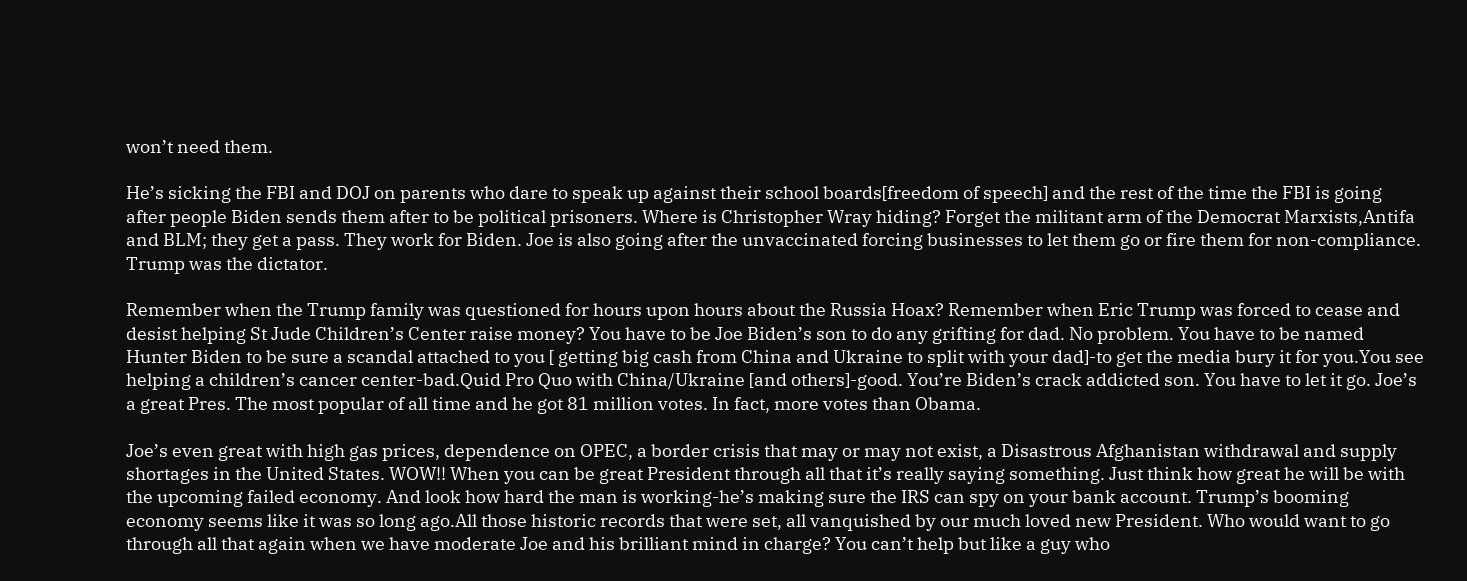won’t need them.

He’s sicking the FBI and DOJ on parents who dare to speak up against their school boards[freedom of speech] and the rest of the time the FBI is going after people Biden sends them after to be political prisoners. Where is Christopher Wray hiding? Forget the militant arm of the Democrat Marxists,Antifa and BLM; they get a pass. They work for Biden. Joe is also going after the unvaccinated forcing businesses to let them go or fire them for non-compliance. Trump was the dictator.

Remember when the Trump family was questioned for hours upon hours about the Russia Hoax? Remember when Eric Trump was forced to cease and desist helping St Jude Children’s Center raise money? You have to be Joe Biden’s son to do any grifting for dad. No problem. You have to be named Hunter Biden to be sure a scandal attached to you [ getting big cash from China and Ukraine to split with your dad]-to get the media bury it for you.You see helping a children’s cancer center-bad.Quid Pro Quo with China/Ukraine [and others]-good. You’re Biden’s crack addicted son. You have to let it go. Joe’s a great Pres. The most popular of all time and he got 81 million votes. In fact, more votes than Obama.

Joe’s even great with high gas prices, dependence on OPEC, a border crisis that may or may not exist, a Disastrous Afghanistan withdrawal and supply shortages in the United States. WOW!! When you can be great President through all that it’s really saying something. Just think how great he will be with the upcoming failed economy. And look how hard the man is working-he’s making sure the IRS can spy on your bank account. Trump’s booming economy seems like it was so long ago.All those historic records that were set, all vanquished by our much loved new President. Who would want to go through all that again when we have moderate Joe and his brilliant mind in charge? You can’t help but like a guy who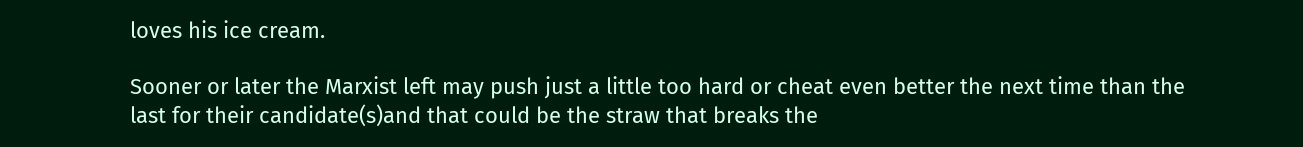loves his ice cream.

Sooner or later the Marxist left may push just a little too hard or cheat even better the next time than the last for their candidate(s)and that could be the straw that breaks the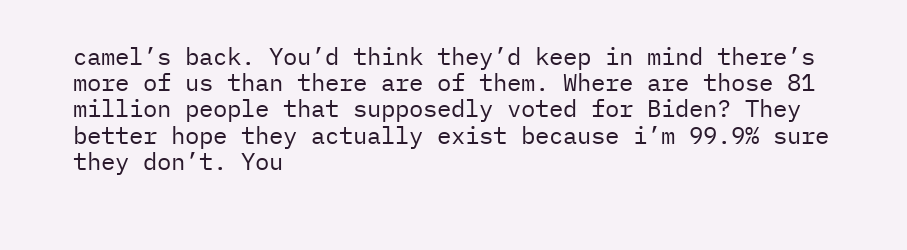camel’s back. You’d think they’d keep in mind there’s more of us than there are of them. Where are those 81 million people that supposedly voted for Biden? They better hope they actually exist because i’m 99.9% sure they don’t. You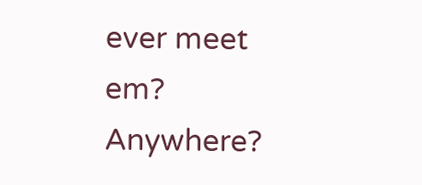ever meet em? Anywhere?